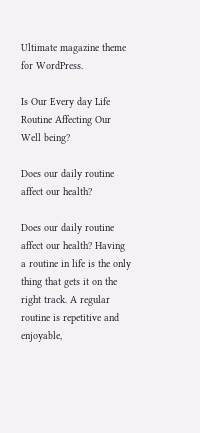Ultimate magazine theme for WordPress.

Is Our Every day Life Routine Affecting Our Well being?

Does our daily routine affect our health?

Does our daily routine affect our health? Having a routine in life is the only thing that gets it on the right track. A regular routine is repetitive and enjoyable,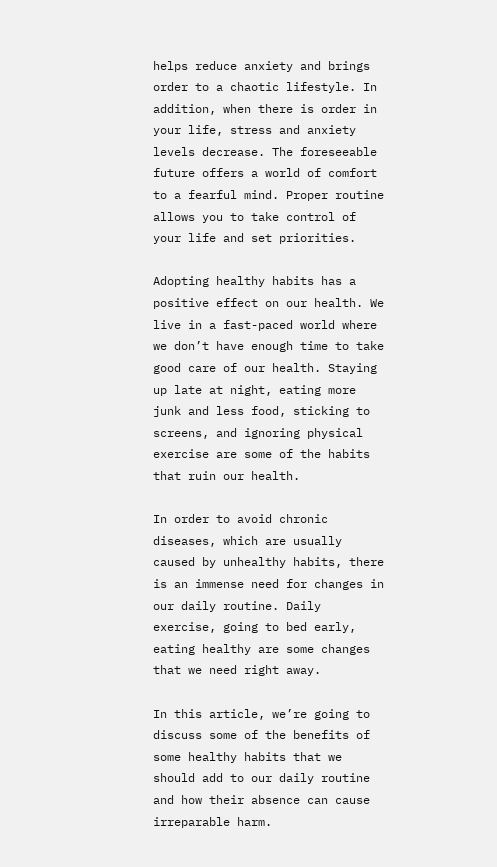helps reduce anxiety and brings order to a chaotic lifestyle. In addition, when there is order in your life, stress and anxiety levels decrease. The foreseeable future offers a world of comfort to a fearful mind. Proper routine allows you to take control of your life and set priorities.

Adopting healthy habits has a positive effect on our health. We live in a fast-paced world where we don’t have enough time to take good care of our health. Staying up late at night, eating more junk and less food, sticking to screens, and ignoring physical exercise are some of the habits that ruin our health.

In order to avoid chronic diseases, which are usually caused by unhealthy habits, there is an immense need for changes in our daily routine. Daily exercise, going to bed early, eating healthy are some changes that we need right away.

In this article, we’re going to discuss some of the benefits of some healthy habits that we should add to our daily routine and how their absence can cause irreparable harm.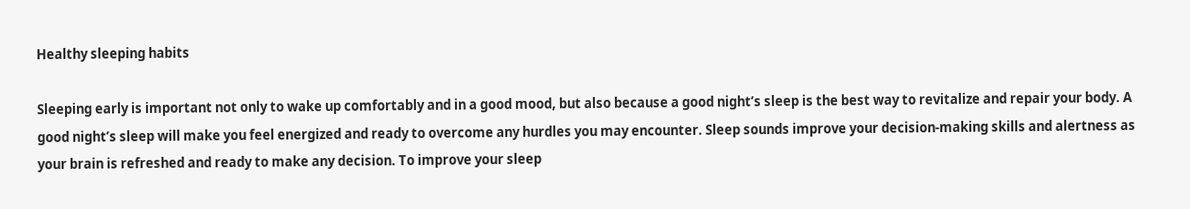Healthy sleeping habits

Sleeping early is important not only to wake up comfortably and in a good mood, but also because a good night’s sleep is the best way to revitalize and repair your body. A good night’s sleep will make you feel energized and ready to overcome any hurdles you may encounter. Sleep sounds improve your decision-making skills and alertness as your brain is refreshed and ready to make any decision. To improve your sleep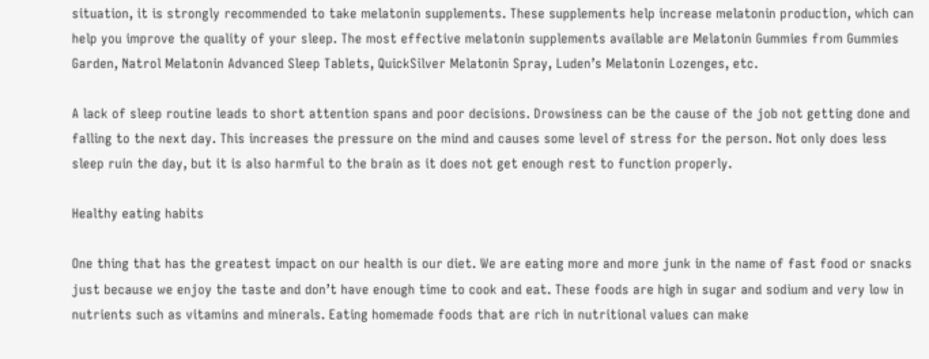situation, it is strongly recommended to take melatonin supplements. These supplements help increase melatonin production, which can help you improve the quality of your sleep. The most effective melatonin supplements available are Melatonin Gummies from Gummies Garden, Natrol Melatonin Advanced Sleep Tablets, QuickSilver Melatonin Spray, Luden’s Melatonin Lozenges, etc.

A lack of sleep routine leads to short attention spans and poor decisions. Drowsiness can be the cause of the job not getting done and falling to the next day. This increases the pressure on the mind and causes some level of stress for the person. Not only does less sleep ruin the day, but it is also harmful to the brain as it does not get enough rest to function properly.

Healthy eating habits

One thing that has the greatest impact on our health is our diet. We are eating more and more junk in the name of fast food or snacks just because we enjoy the taste and don’t have enough time to cook and eat. These foods are high in sugar and sodium and very low in nutrients such as vitamins and minerals. Eating homemade foods that are rich in nutritional values can make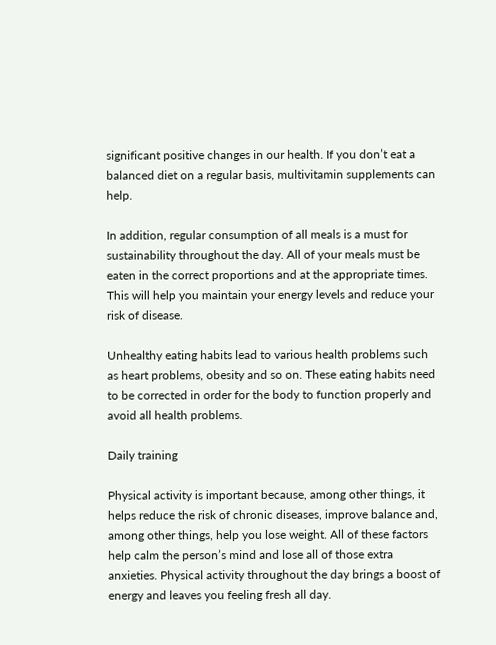significant positive changes in our health. If you don’t eat a balanced diet on a regular basis, multivitamin supplements can help.

In addition, regular consumption of all meals is a must for sustainability throughout the day. All of your meals must be eaten in the correct proportions and at the appropriate times. This will help you maintain your energy levels and reduce your risk of disease.

Unhealthy eating habits lead to various health problems such as heart problems, obesity and so on. These eating habits need to be corrected in order for the body to function properly and avoid all health problems.

Daily training

Physical activity is important because, among other things, it helps reduce the risk of chronic diseases, improve balance and, among other things, help you lose weight. All of these factors help calm the person’s mind and lose all of those extra anxieties. Physical activity throughout the day brings a boost of energy and leaves you feeling fresh all day.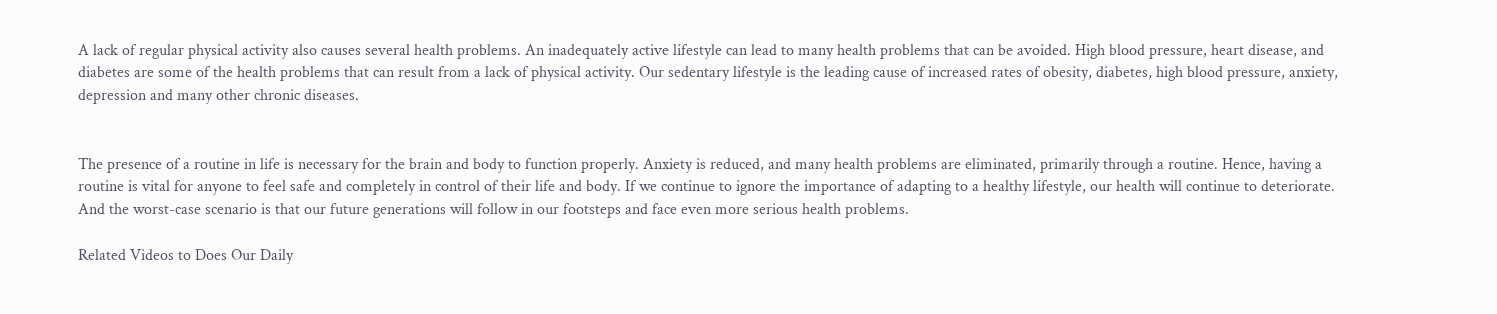A lack of regular physical activity also causes several health problems. An inadequately active lifestyle can lead to many health problems that can be avoided. High blood pressure, heart disease, and diabetes are some of the health problems that can result from a lack of physical activity. Our sedentary lifestyle is the leading cause of increased rates of obesity, diabetes, high blood pressure, anxiety, depression and many other chronic diseases.


The presence of a routine in life is necessary for the brain and body to function properly. Anxiety is reduced, and many health problems are eliminated, primarily through a routine. Hence, having a routine is vital for anyone to feel safe and completely in control of their life and body. If we continue to ignore the importance of adapting to a healthy lifestyle, our health will continue to deteriorate. And the worst-case scenario is that our future generations will follow in our footsteps and face even more serious health problems.

Related Videos to Does Our Daily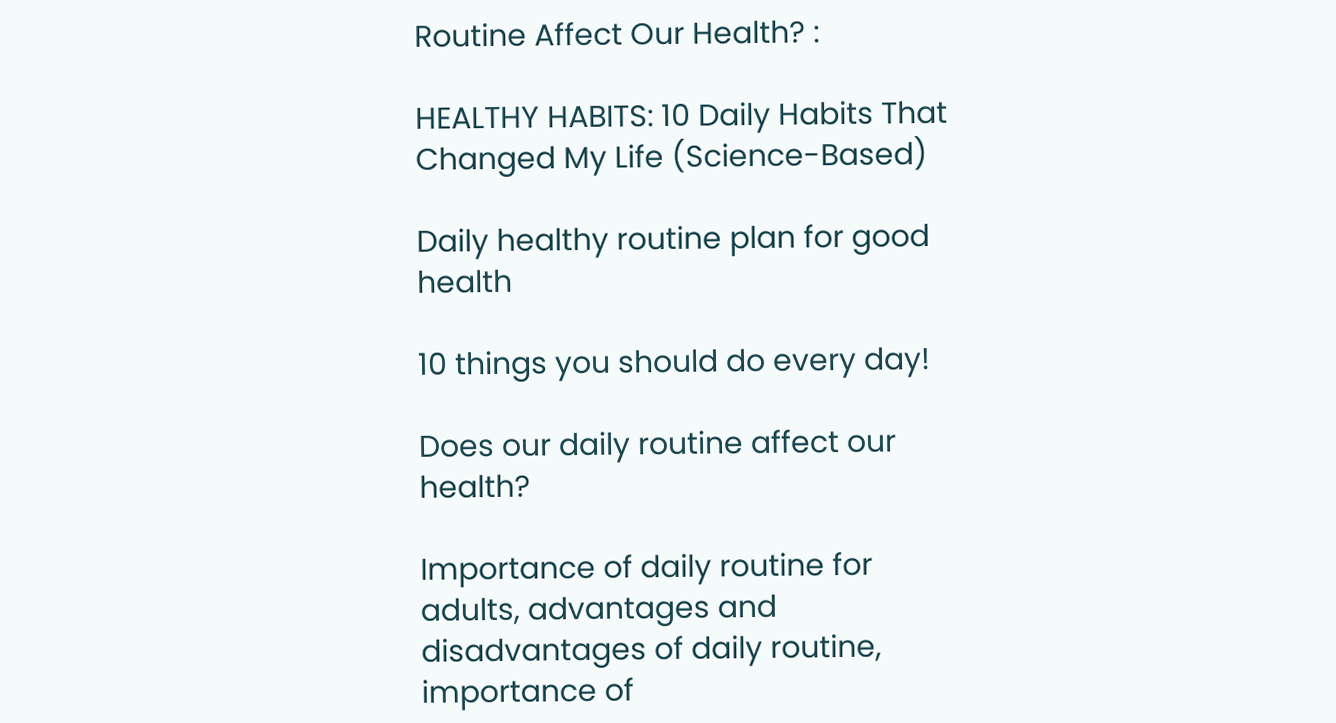Routine Affect Our Health? :

HEALTHY HABITS: 10 Daily Habits That Changed My Life (Science-Based)

Daily healthy routine plan for good health

10 things you should do every day!

Does our daily routine affect our health?

Importance of daily routine for adults, advantages and disadvantages of daily routine, importance of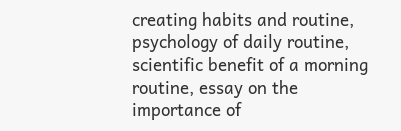creating habits and routine, psychology of daily routine, scientific benefit of a morning routine, essay on the importance of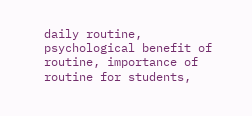daily routine, psychological benefit of routine, importance of routine for students,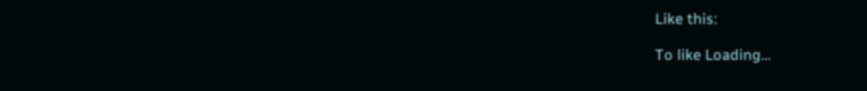Like this:

To like Loading…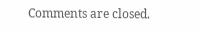Comments are closed.